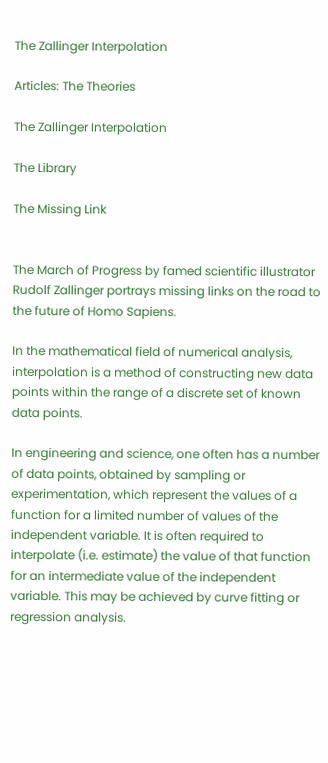The Zallinger Interpolation

Articles: The Theories

The Zallinger Interpolation

The Library

The Missing Link


The March of Progress by famed scientific illustrator Rudolf Zallinger portrays missing links on the road to the future of Homo Sapiens.

In the mathematical field of numerical analysis, interpolation is a method of constructing new data points within the range of a discrete set of known data points.

In engineering and science, one often has a number of data points, obtained by sampling or experimentation, which represent the values of a function for a limited number of values of the independent variable. It is often required to interpolate (i.e. estimate) the value of that function for an intermediate value of the independent variable. This may be achieved by curve fitting or regression analysis.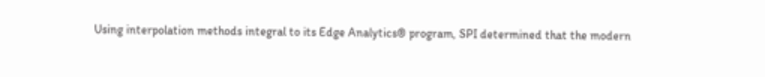Using interpolation methods integral to its Edge Analytics® program, SPI determined that the modern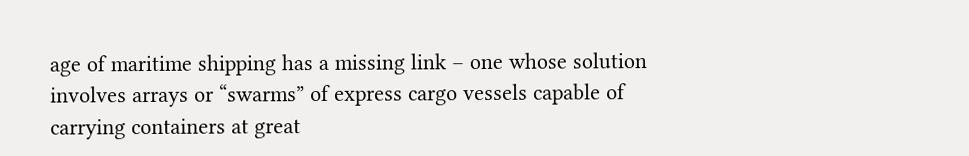age of maritime shipping has a missing link – one whose solution involves arrays or “swarms” of express cargo vessels capable of carrying containers at great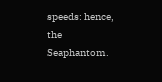speeds: hence, the Seaphantom.